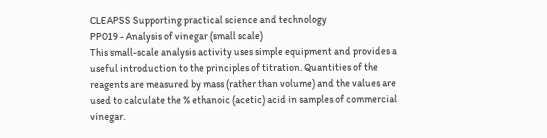CLEAPSS Supporting practical science and technology
PP019 - Analysis of vinegar (small scale)
This small-scale analysis activity uses simple equipment and provides a useful introduction to the principles of titration. Quantities of the reagents are measured by mass (rather than volume) and the values are used to calculate the % ethanoic (acetic) acid in samples of commercial vinegar.